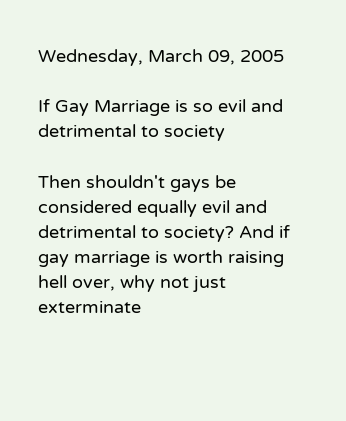Wednesday, March 09, 2005

If Gay Marriage is so evil and detrimental to society

Then shouldn't gays be considered equally evil and detrimental to society? And if gay marriage is worth raising hell over, why not just exterminate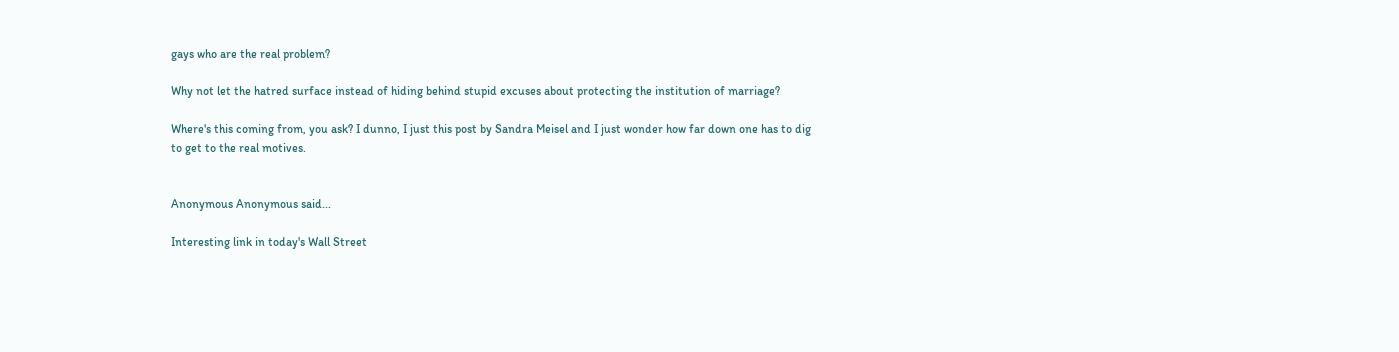gays who are the real problem?

Why not let the hatred surface instead of hiding behind stupid excuses about protecting the institution of marriage?

Where's this coming from, you ask? I dunno, I just this post by Sandra Meisel and I just wonder how far down one has to dig to get to the real motives.


Anonymous Anonymous said...

Interesting link in today's Wall Street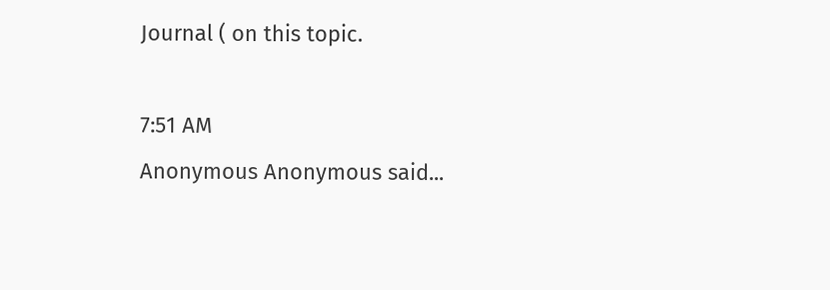Journal ( on this topic.

7:51 AM
Anonymous Anonymous said...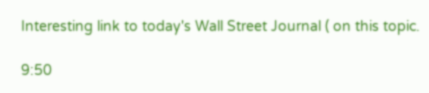Interesting link to today's Wall Street Journal ( on this topic.

9:50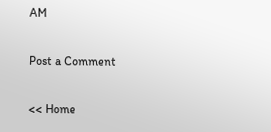AM

Post a Comment

<< Home